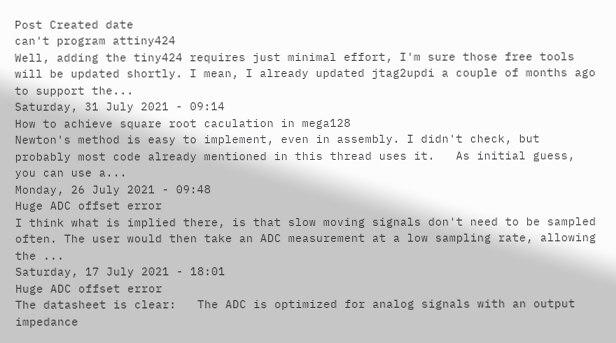Post Created date
can't program attiny424
Well, adding the tiny424 requires just minimal effort, I'm sure those free tools will be updated shortly. I mean, I already updated jtag2updi a couple of months ago to support the...
Saturday, 31 July 2021 - 09:14
How to achieve square root caculation in mega128
Newton's method is easy to implement, even in assembly. I didn't check, but probably most code already mentioned in this thread uses it.   As initial guess, you can use a...
Monday, 26 July 2021 - 09:48
Huge ADC offset error
I think what is implied there, is that slow moving signals don't need to be sampled often. The user would then take an ADC measurement at a low sampling rate, allowing the ...
Saturday, 17 July 2021 - 18:01
Huge ADC offset error
The datasheet is clear:   The ADC is optimized for analog signals with an output impedance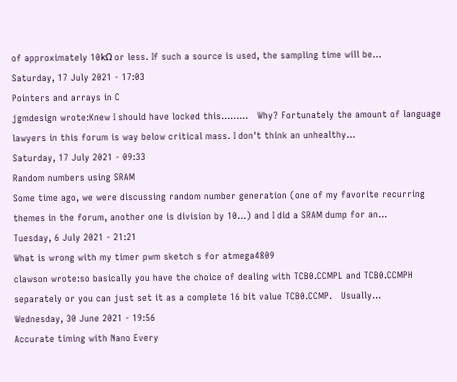of approximately 10kΩ or less. If such a source is used, the sampling time will be...
Saturday, 17 July 2021 - 17:03
Pointers and arrays in C
jgmdesign wrote:Knew I should have locked this.........   Why? Fortunately the amount of language lawyers in this forum is way below critical mass. I don't think an unhealthy...
Saturday, 17 July 2021 - 09:33
Random numbers using SRAM
Some time ago, we were discussing random number generation (one of my favorite recurring themes in the forum, another one is division by 10...) and I did a SRAM dump for an...
Tuesday, 6 July 2021 - 21:21
What is wrong with my timer pwm sketch s for atmega4809
clawson wrote:so basically you have the choice of dealing with TCB0.CCMPL and TCB0.CCMPH separately or you can just set it as a complete 16 bit value TCB0.CCMP.   Usually...
Wednesday, 30 June 2021 - 19:56
Accurate timing with Nano Every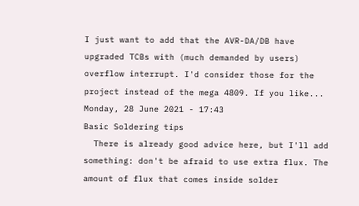I just want to add that the AVR-DA/DB have upgraded TCBs with (much demanded by users) overflow interrupt. I'd consider those for the project instead of the mega 4809. If you like...
Monday, 28 June 2021 - 17:43
Basic Soldering tips
  There is already good advice here, but I'll add something: don't be afraid to use extra flux. The amount of flux that comes inside solder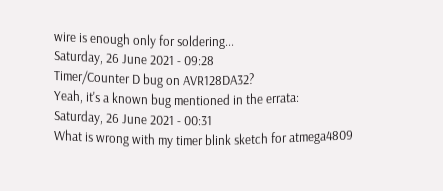wire is enough only for soldering...
Saturday, 26 June 2021 - 09:28
Timer/Counter D bug on AVR128DA32?
Yeah, it's a known bug mentioned in the errata:
Saturday, 26 June 2021 - 00:31
What is wrong with my timer blink sketch for atmega4809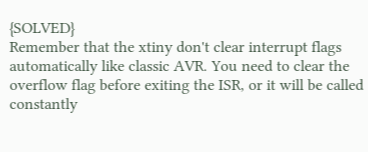{SOLVED}
Remember that the xtiny don't clear interrupt flags automatically like classic AVR. You need to clear the overflow flag before exiting the ISR, or it will be called constantly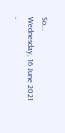So...
Wednesday, 16 June 2021 -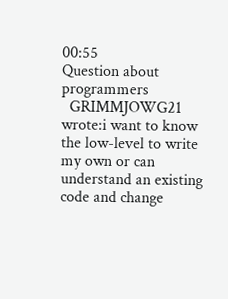00:55
Question about programmers
  GRIMMJOWG21 wrote:i want to know the low-level to write my own or can understand an existing code and change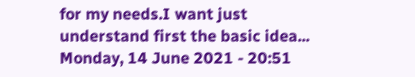for my needs.I want just understand first the basic idea...
Monday, 14 June 2021 - 20:51